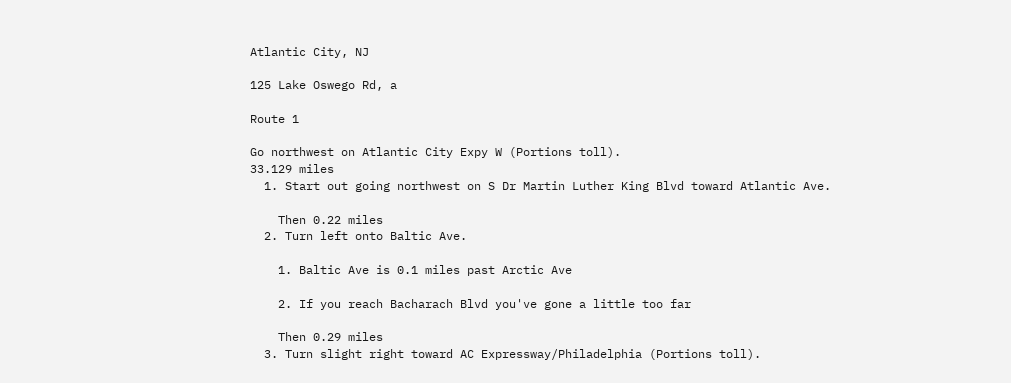Atlantic City, NJ

125 Lake Oswego Rd, a

Route 1

Go northwest on Atlantic City Expy W (Portions toll).
33.129 miles
  1. Start out going northwest on S Dr Martin Luther King Blvd toward Atlantic Ave.

    Then 0.22 miles
  2. Turn left onto Baltic Ave.

    1. Baltic Ave is 0.1 miles past Arctic Ave

    2. If you reach Bacharach Blvd you've gone a little too far

    Then 0.29 miles
  3. Turn slight right toward AC Expressway/Philadelphia (Portions toll).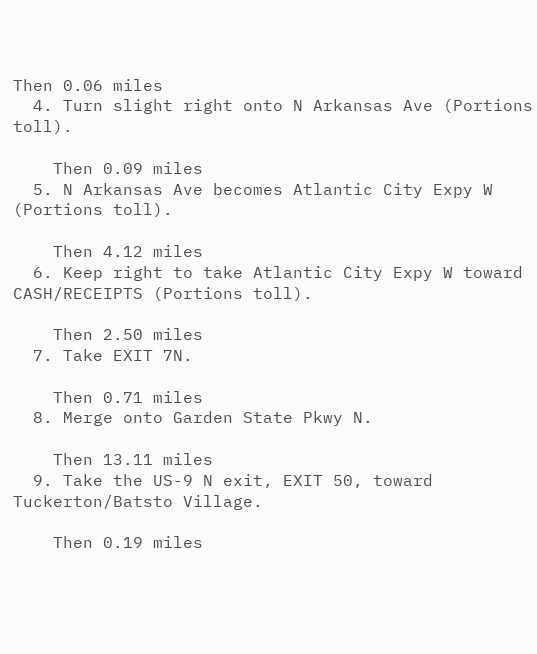Then 0.06 miles
  4. Turn slight right onto N Arkansas Ave (Portions toll).

    Then 0.09 miles
  5. N Arkansas Ave becomes Atlantic City Expy W (Portions toll).

    Then 4.12 miles
  6. Keep right to take Atlantic City Expy W toward CASH/RECEIPTS (Portions toll).

    Then 2.50 miles
  7. Take EXIT 7N.

    Then 0.71 miles
  8. Merge onto Garden State Pkwy N.

    Then 13.11 miles
  9. Take the US-9 N exit, EXIT 50, toward Tuckerton/Batsto Village.

    Then 0.19 miles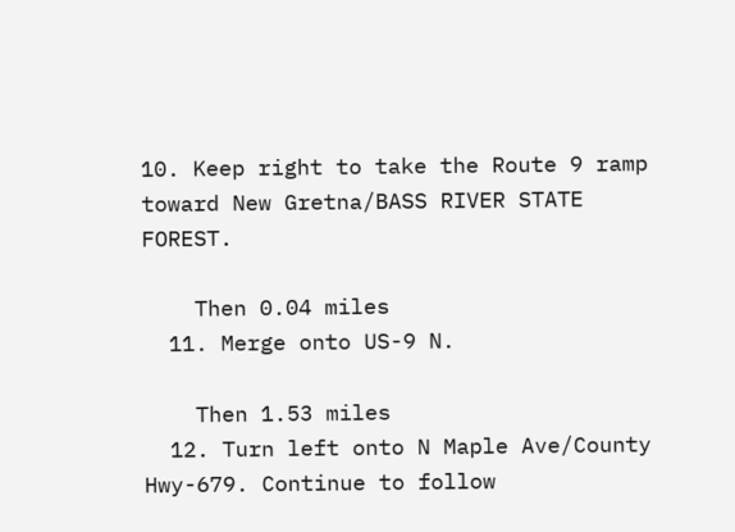10. Keep right to take the Route 9 ramp toward New Gretna/BASS RIVER STATE FOREST.

    Then 0.04 miles
  11. Merge onto US-9 N.

    Then 1.53 miles
  12. Turn left onto N Maple Ave/County Hwy-679. Continue to follow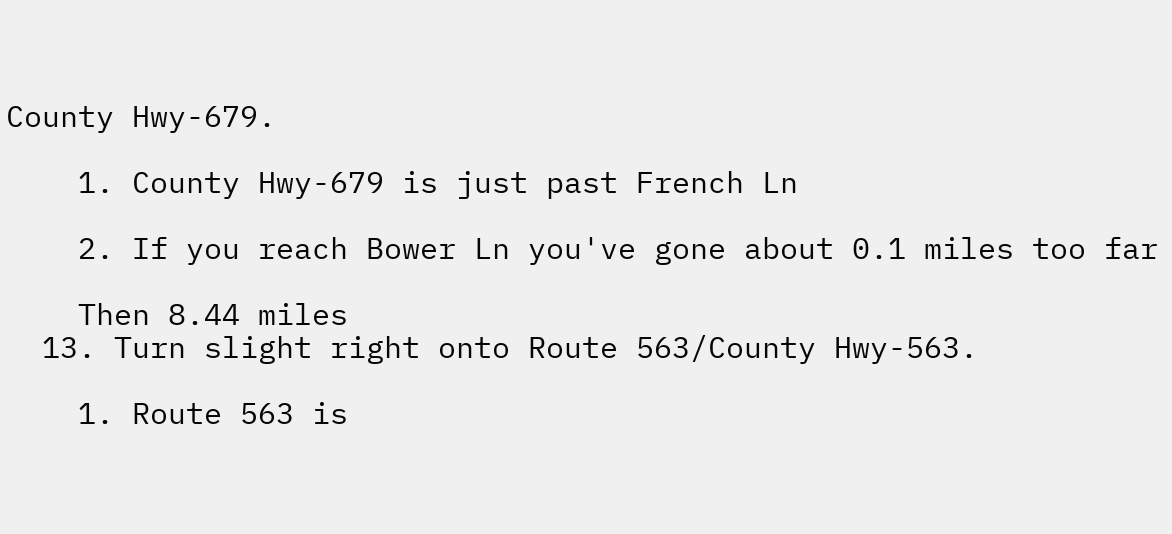County Hwy-679.

    1. County Hwy-679 is just past French Ln

    2. If you reach Bower Ln you've gone about 0.1 miles too far

    Then 8.44 miles
  13. Turn slight right onto Route 563/County Hwy-563.

    1. Route 563 is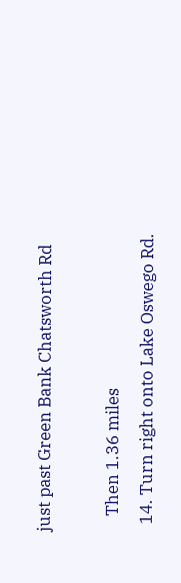just past Green Bank Chatsworth Rd

    Then 1.36 miles
  14. Turn right onto Lake Oswego Rd.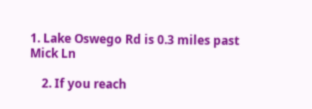1. Lake Oswego Rd is 0.3 miles past Mick Ln

    2. If you reach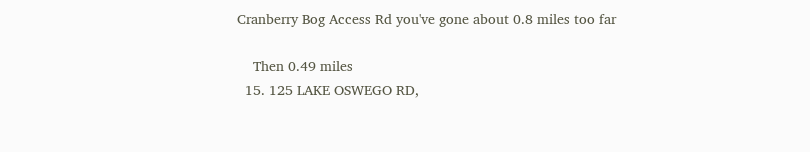Cranberry Bog Access Rd you've gone about 0.8 miles too far

    Then 0.49 miles
  15. 125 LAKE OSWEGO RD,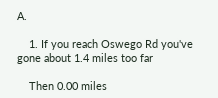A.

    1. If you reach Oswego Rd you've gone about 1.4 miles too far

    Then 0.00 miles